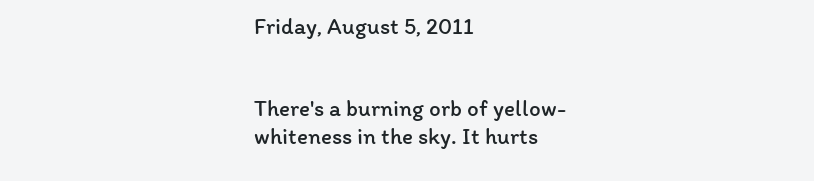Friday, August 5, 2011


There's a burning orb of yellow-whiteness in the sky. It hurts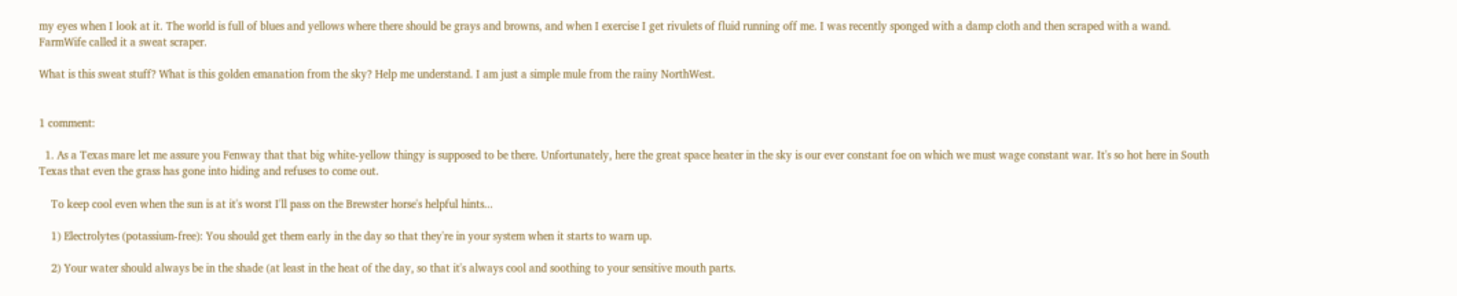my eyes when I look at it. The world is full of blues and yellows where there should be grays and browns, and when I exercise I get rivulets of fluid running off me. I was recently sponged with a damp cloth and then scraped with a wand. FarmWife called it a sweat scraper.

What is this sweat stuff? What is this golden emanation from the sky? Help me understand. I am just a simple mule from the rainy NorthWest.


1 comment:

  1. As a Texas mare let me assure you Fenway that that big white-yellow thingy is supposed to be there. Unfortunately, here the great space heater in the sky is our ever constant foe on which we must wage constant war. It's so hot here in South Texas that even the grass has gone into hiding and refuses to come out.

    To keep cool even when the sun is at it's worst I'll pass on the Brewster horse's helpful hints...

    1) Electrolytes (potassium-free): You should get them early in the day so that they're in your system when it starts to warn up.

    2) Your water should always be in the shade (at least in the heat of the day, so that it's always cool and soothing to your sensitive mouth parts.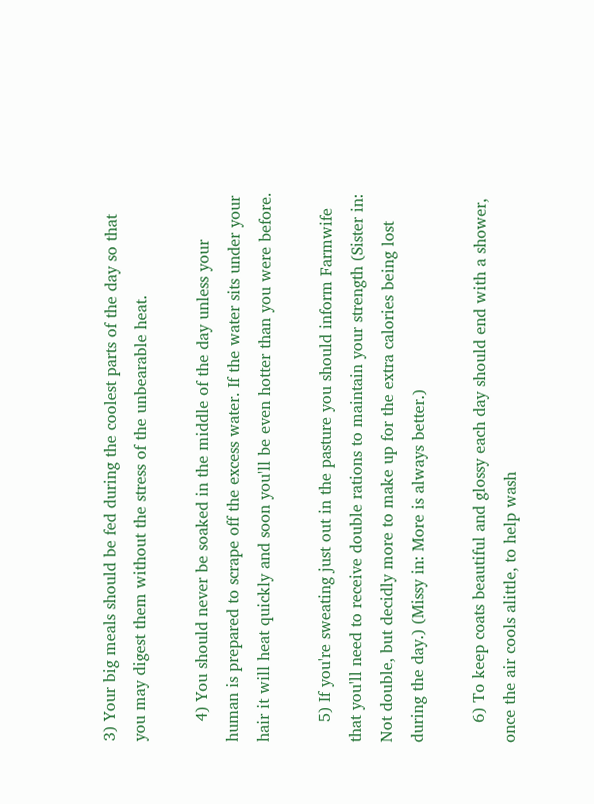3) Your big meals should be fed during the coolest parts of the day so that you may digest them without the stress of the unbearable heat.

    4) You should never be soaked in the middle of the day unless your human is prepared to scrape off the excess water. If the water sits under your hair it will heat quickly and soon you'll be even hotter than you were before.

    5) If you're sweating just out in the pasture you should inform Farmwife that you'll need to receive double rations to maintain your strength (Sister in: Not double, but decidly more to make up for the extra calories being lost during the day.) (Missy in: More is always better.)

    6) To keep coats beautiful and glossy each day should end with a shower, once the air cools alittle, to help wash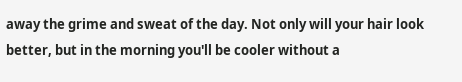away the grime and sweat of the day. Not only will your hair look better, but in the morning you'll be cooler without a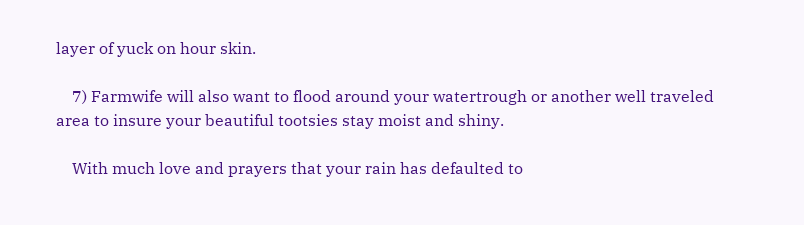layer of yuck on hour skin.

    7) Farmwife will also want to flood around your watertrough or another well traveled area to insure your beautiful tootsies stay moist and shiny.

    With much love and prayers that your rain has defaulted to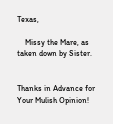Texas,

    Missy the Mare, as taken down by Sister.


Thanks in Advance for Your Mulish Opinion!